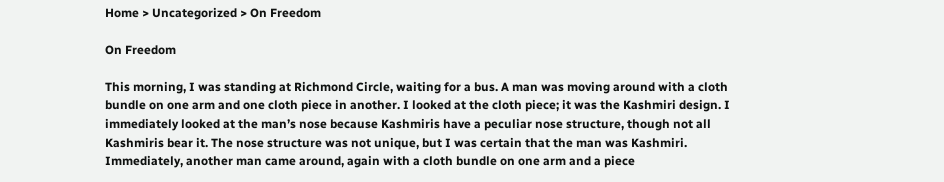Home > Uncategorized > On Freedom

On Freedom

This morning, I was standing at Richmond Circle, waiting for a bus. A man was moving around with a cloth bundle on one arm and one cloth piece in another. I looked at the cloth piece; it was the Kashmiri design. I immediately looked at the man’s nose because Kashmiris have a peculiar nose structure, though not all Kashmiris bear it. The nose structure was not unique, but I was certain that the man was Kashmiri. Immediately, another man came around, again with a cloth bundle on one arm and a piece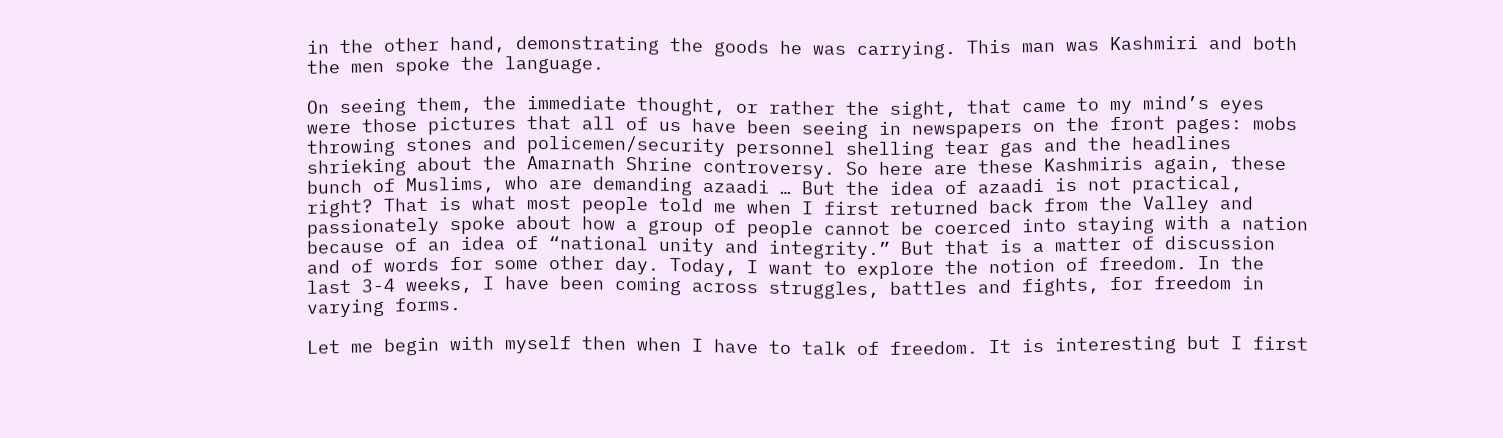in the other hand, demonstrating the goods he was carrying. This man was Kashmiri and both the men spoke the language.

On seeing them, the immediate thought, or rather the sight, that came to my mind’s eyes were those pictures that all of us have been seeing in newspapers on the front pages: mobs throwing stones and policemen/security personnel shelling tear gas and the headlines shrieking about the Amarnath Shrine controversy. So here are these Kashmiris again, these bunch of Muslims, who are demanding azaadi … But the idea of azaadi is not practical, right? That is what most people told me when I first returned back from the Valley and passionately spoke about how a group of people cannot be coerced into staying with a nation because of an idea of “national unity and integrity.” But that is a matter of discussion and of words for some other day. Today, I want to explore the notion of freedom. In the last 3-4 weeks, I have been coming across struggles, battles and fights, for freedom in varying forms.

Let me begin with myself then when I have to talk of freedom. It is interesting but I first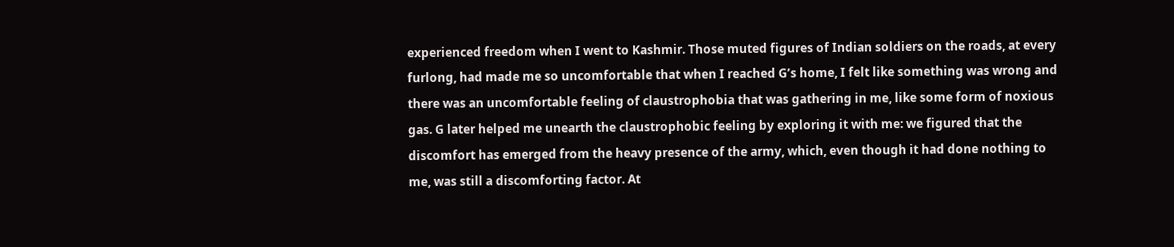experienced freedom when I went to Kashmir. Those muted figures of Indian soldiers on the roads, at every furlong, had made me so uncomfortable that when I reached G’s home, I felt like something was wrong and there was an uncomfortable feeling of claustrophobia that was gathering in me, like some form of noxious gas. G later helped me unearth the claustrophobic feeling by exploring it with me: we figured that the discomfort has emerged from the heavy presence of the army, which, even though it had done nothing to me, was still a discomforting factor. At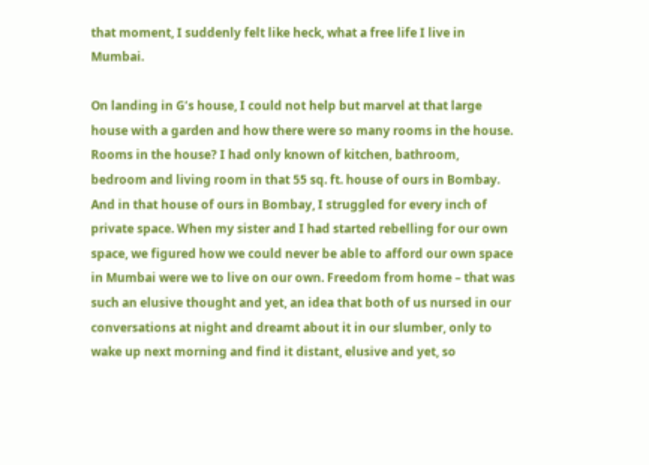that moment, I suddenly felt like heck, what a free life I live in Mumbai.

On landing in G’s house, I could not help but marvel at that large house with a garden and how there were so many rooms in the house. Rooms in the house? I had only known of kitchen, bathroom, bedroom and living room in that 55 sq. ft. house of ours in Bombay. And in that house of ours in Bombay, I struggled for every inch of private space. When my sister and I had started rebelling for our own space, we figured how we could never be able to afford our own space in Mumbai were we to live on our own. Freedom from home – that was such an elusive thought and yet, an idea that both of us nursed in our conversations at night and dreamt about it in our slumber, only to wake up next morning and find it distant, elusive and yet, so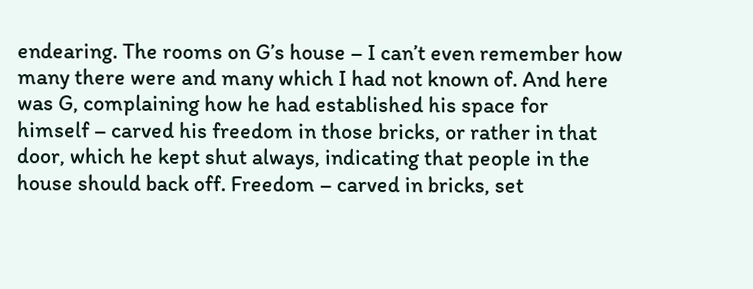endearing. The rooms on G’s house – I can’t even remember how many there were and many which I had not known of. And here was G, complaining how he had established his space for himself – carved his freedom in those bricks, or rather in that door, which he kept shut always, indicating that people in the house should back off. Freedom – carved in bricks, set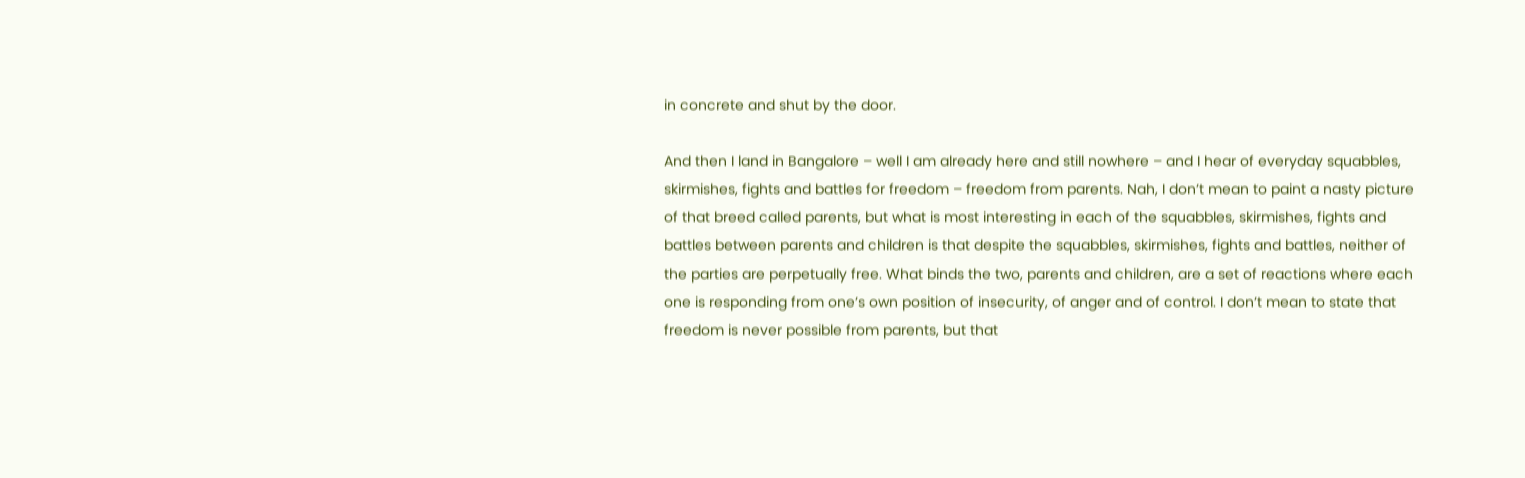in concrete and shut by the door.

And then I land in Bangalore – well I am already here and still nowhere – and I hear of everyday squabbles, skirmishes, fights and battles for freedom – freedom from parents. Nah, I don’t mean to paint a nasty picture of that breed called parents, but what is most interesting in each of the squabbles, skirmishes, fights and battles between parents and children is that despite the squabbles, skirmishes, fights and battles, neither of the parties are perpetually free. What binds the two, parents and children, are a set of reactions where each one is responding from one’s own position of insecurity, of anger and of control. I don’t mean to state that freedom is never possible from parents, but that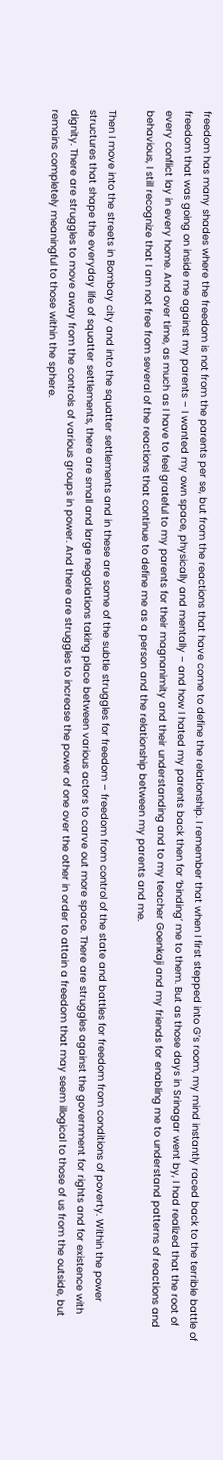freedom has many shades where the freedom is not from the parents per se, but from the reactions that have come to define the relationship. I remember that when I first stepped into G’s room, my mind instantly raced back to the terrible battle of freedom that was going on inside me against my parents – I wanted my own space, physically and mentally – and how I hated my parents back then for ‘binding’ me to them. But as those days in Srinagar went by, I had realized that the root of every conflict lay in every home. And over time, as much as I have to feel grateful to my parents for their magnanimity and their understanding and to my teacher Goenkaji and my friends for enabling me to understand patterns of reactions and behavious, I still recognize that I am not free from several of the reactions that continue to define me as a person and the relationship between my parents and me.

Then I move into the streets in Bombay city and into the squatter settlements and in these are some of the subtle struggles for freedom – freedom from control of the state and battles for freedom from conditions of poverty. Within the power structures that shape the everyday life of squatter settlements, there are small and large negotiations taking place between various actors to carve out more space. There are struggles against the government for rights and for existence with dignity. There are struggles to move away from the controls of various groups in power. And there are struggles to increase the power of one over the other in order to attain a freedom that may seem illogical to those of us from the outside, but remains completely meaningful to those within the sphere.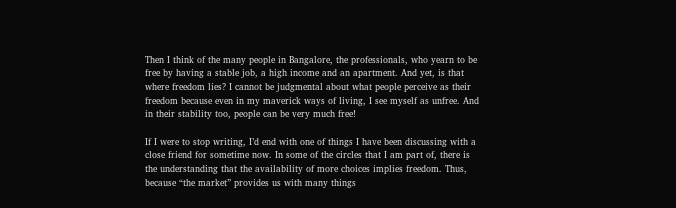Then I think of the many people in Bangalore, the professionals, who yearn to be free by having a stable job, a high income and an apartment. And yet, is that where freedom lies? I cannot be judgmental about what people perceive as their freedom because even in my maverick ways of living, I see myself as unfree. And in their stability too, people can be very much free!

If I were to stop writing, I’d end with one of things I have been discussing with a close friend for sometime now. In some of the circles that I am part of, there is the understanding that the availability of more choices implies freedom. Thus, because “the market” provides us with many things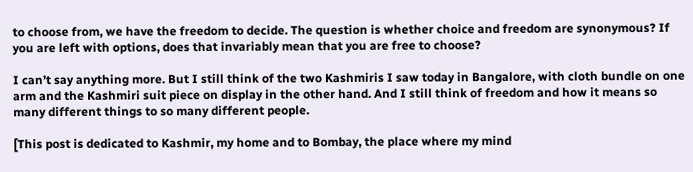to choose from, we have the freedom to decide. The question is whether choice and freedom are synonymous? If you are left with options, does that invariably mean that you are free to choose?

I can’t say anything more. But I still think of the two Kashmiris I saw today in Bangalore, with cloth bundle on one arm and the Kashmiri suit piece on display in the other hand. And I still think of freedom and how it means so many different things to so many different people.

[This post is dedicated to Kashmir, my home and to Bombay, the place where my mind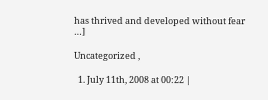has thrived and developed without fear …]

Uncategorized ,

  1. July 11th, 2008 at 00:22 |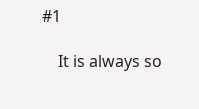#1

    It is always so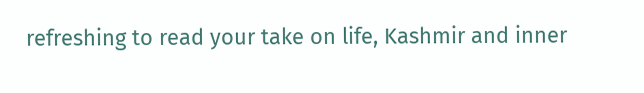refreshing to read your take on life, Kashmir and inner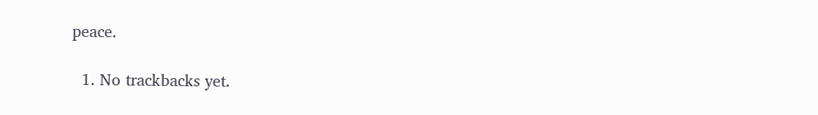peace.

  1. No trackbacks yet.